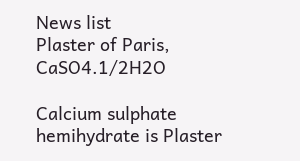News list
Plaster of Paris, CaSO4.1/2H2O

Calcium sulphate hemihydrate is Plaster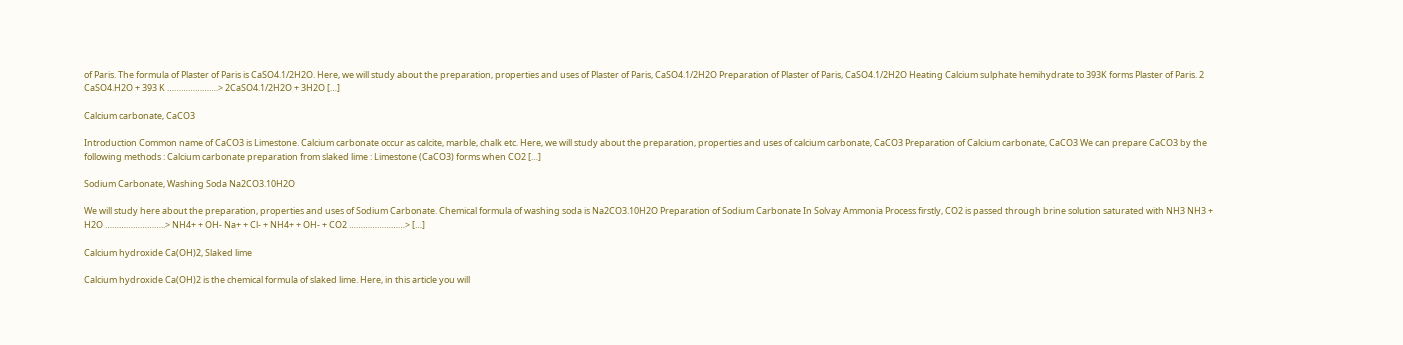of Paris. The formula of Plaster of Paris is CaSO4.1/2H2O. Here, we will study about the preparation, properties and uses of Plaster of Paris, CaSO4.1/2H2O Preparation of Plaster of Paris, CaSO4.1/2H2O Heating Calcium sulphate hemihydrate to 393K forms Plaster of Paris. 2 CaSO4.H2O + 393 K ………………….> 2CaSO4.1/2H2O + 3H2O […]

Calcium carbonate, CaCO3

Introduction Common name of CaCO3 is Limestone. Calcium carbonate occur as calcite, marble, chalk etc. Here, we will study about the preparation, properties and uses of calcium carbonate, CaCO3 Preparation of Calcium carbonate, CaCO3 We can prepare CaCO3 by the following methods : Calcium carbonate preparation from slaked lime : Limestone (CaCO3) forms when CO2 […]

Sodium Carbonate, Washing Soda Na2CO3.10H2O

We will study here about the preparation, properties and uses of Sodium Carbonate. Chemical formula of washing soda is Na2CO3.10H2O Preparation of Sodium Carbonate In Solvay Ammonia Process firstly, CO2 is passed through brine solution saturated with NH3 NH3 + H2O ……………………..> NH4+ + OH- Na+ + Cl- + NH4+ + OH- + CO2 ……………………> […]

Calcium hydroxide Ca(OH)2, Slaked lime

Calcium hydroxide Ca(OH)2 is the chemical formula of slaked lime. Here, in this article you will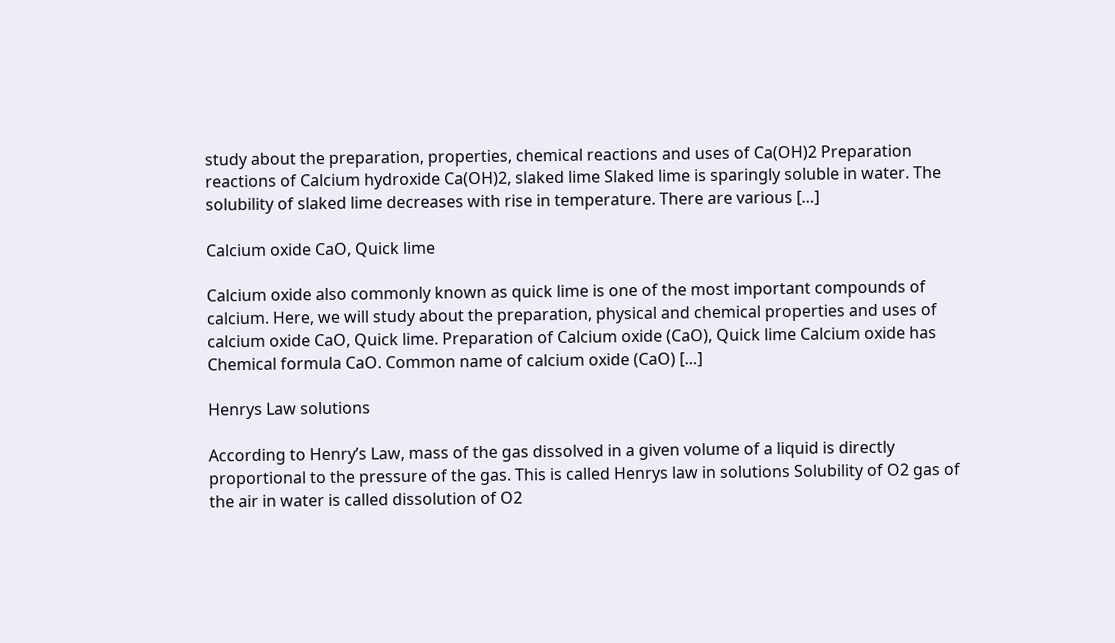study about the preparation, properties, chemical reactions and uses of Ca(OH)2 Preparation reactions of Calcium hydroxide Ca(OH)2, slaked lime Slaked lime is sparingly soluble in water. The solubility of slaked lime decreases with rise in temperature. There are various […]

Calcium oxide CaO, Quick lime

Calcium oxide also commonly known as quick lime is one of the most important compounds of calcium. Here, we will study about the preparation, physical and chemical properties and uses of calcium oxide CaO, Quick lime. Preparation of Calcium oxide (CaO), Quick lime Calcium oxide has Chemical formula CaO. Common name of calcium oxide (CaO) […]

Henrys Law solutions

According to Henry’s Law, mass of the gas dissolved in a given volume of a liquid is directly proportional to the pressure of the gas. This is called Henrys law in solutions Solubility of O2 gas of the air in water is called dissolution of O2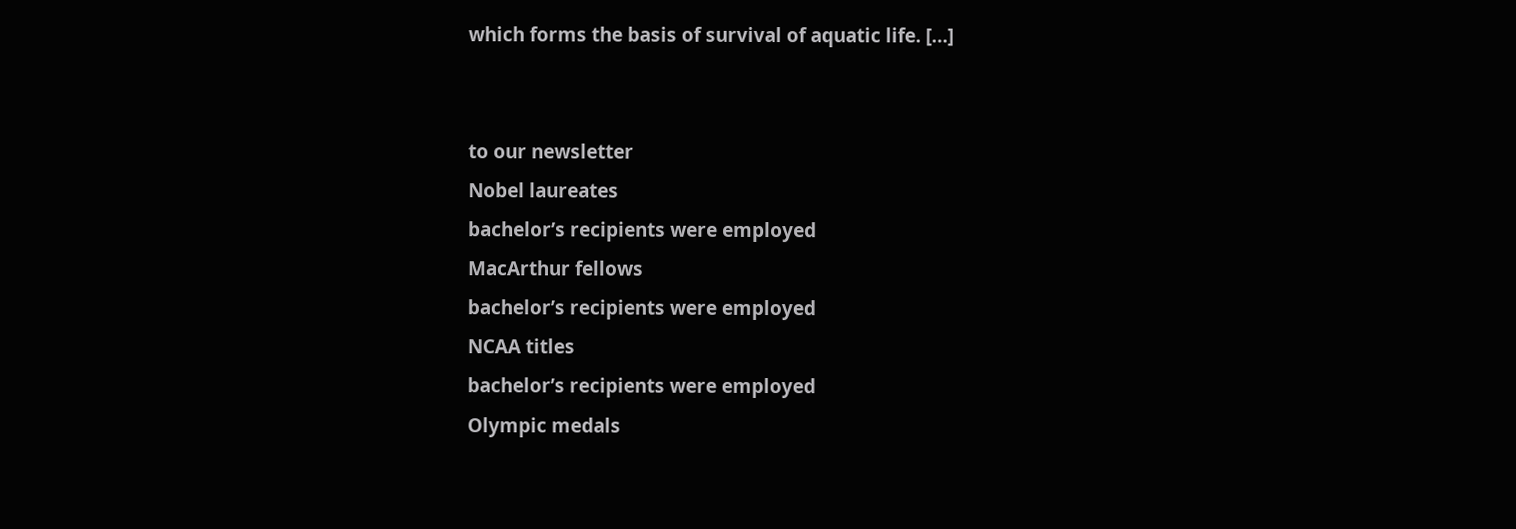which forms the basis of survival of aquatic life. […]


to our newsletter
Nobel laureates
bachelor’s recipients were employed
MacArthur fellows
bachelor’s recipients were employed
NCAA titles
bachelor’s recipients were employed
Olympic medals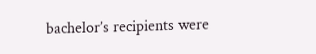bachelor’s recipients were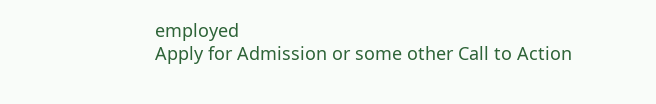employed
Apply for Admission or some other Call to Action